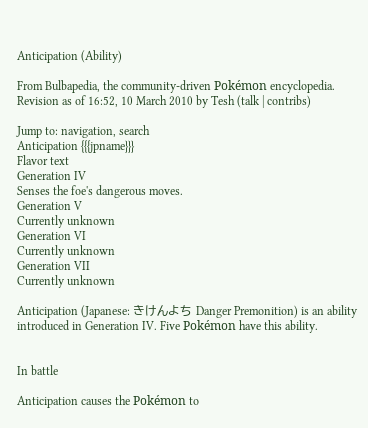Anticipation (Ability)

From Bulbapedia, the community-driven Pokémon encyclopedia.
Revision as of 16:52, 10 March 2010 by Tesh (talk | contribs)

Jump to: navigation, search
Anticipation {{{jpname}}}
Flavor text
Generation IV
Senses the foe's dangerous moves.
Generation V
Currently unknown
Generation VI
Currently unknown
Generation VII
Currently unknown

Anticipation (Japanese: きけんよち Danger Premonition) is an ability introduced in Generation IV. Five Pokémon have this ability.


In battle

Anticipation causes the Pokémon to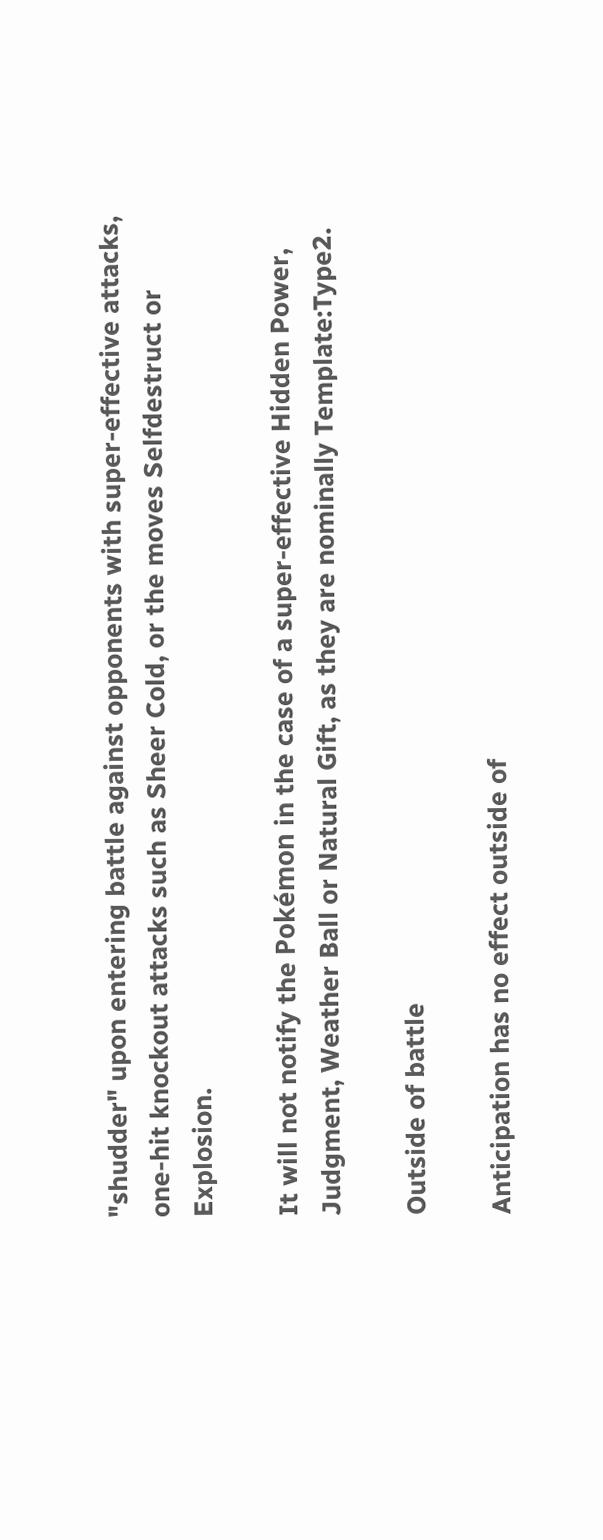"shudder" upon entering battle against opponents with super-effective attacks, one-hit knockout attacks such as Sheer Cold, or the moves Selfdestruct or Explosion.

It will not notify the Pokémon in the case of a super-effective Hidden Power, Judgment, Weather Ball or Natural Gift, as they are nominally Template:Type2.

Outside of battle

Anticipation has no effect outside of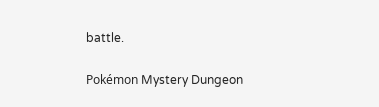battle.

Pokémon Mystery Dungeon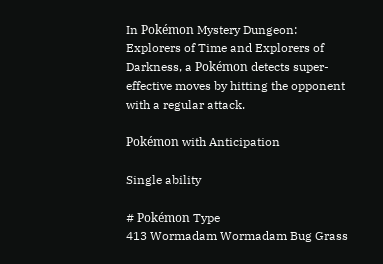In Pokémon Mystery Dungeon: Explorers of Time and Explorers of Darkness, a Pokémon detects super-effective moves by hitting the opponent with a regular attack.

Pokémon with Anticipation

Single ability

# Pokémon Type
413 Wormadam Wormadam Bug Grass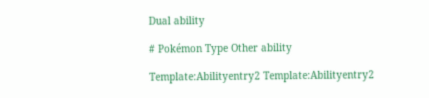Dual ability

# Pokémon Type Other ability

Template:Abilityentry2 Template:Abilityentry2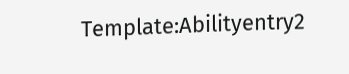Template:Abilityentry2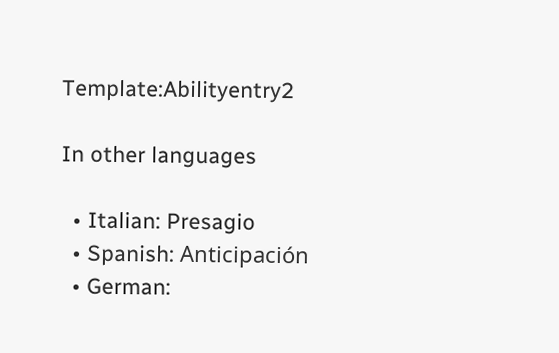Template:Abilityentry2

In other languages

  • Italian: Presagio
  • Spanish: Anticipación
  • German: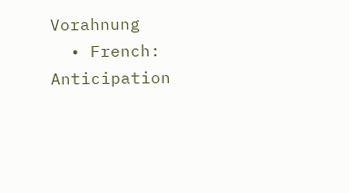Vorahnung
  • French: Anticipation